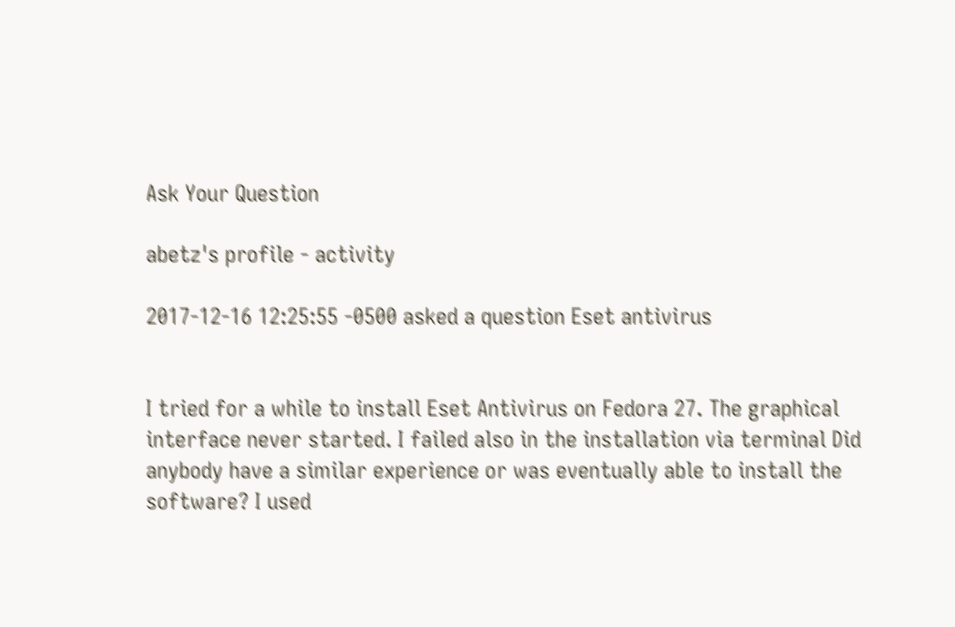Ask Your Question

abetz's profile - activity

2017-12-16 12:25:55 -0500 asked a question Eset antivirus


I tried for a while to install Eset Antivirus on Fedora 27. The graphical interface never started. I failed also in the installation via terminal Did anybody have a similar experience or was eventually able to install the software? I used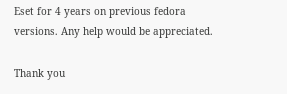Eset for 4 years on previous fedora versions. Any help would be appreciated.

Thank you